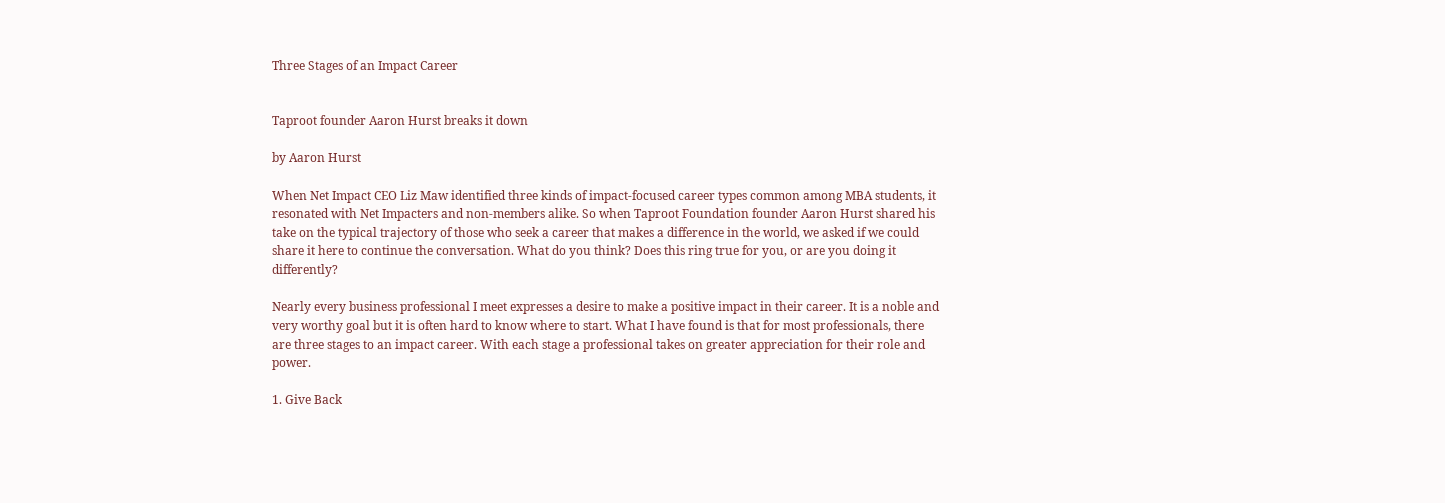Three Stages of an Impact Career


Taproot founder Aaron Hurst breaks it down

by Aaron Hurst

When Net Impact CEO Liz Maw identified three kinds of impact-focused career types common among MBA students, it resonated with Net Impacters and non-members alike. So when Taproot Foundation founder Aaron Hurst shared his take on the typical trajectory of those who seek a career that makes a difference in the world, we asked if we could share it here to continue the conversation. What do you think? Does this ring true for you, or are you doing it differently?

Nearly every business professional I meet expresses a desire to make a positive impact in their career. It is a noble and very worthy goal but it is often hard to know where to start. What I have found is that for most professionals, there are three stages to an impact career. With each stage a professional takes on greater appreciation for their role and power.

1. Give Back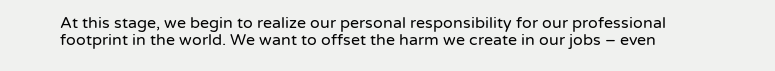At this stage, we begin to realize our personal responsibility for our professional footprint in the world. We want to offset the harm we create in our jobs – even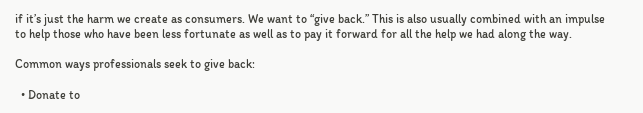if it’s just the harm we create as consumers. We want to “give back.” This is also usually combined with an impulse to help those who have been less fortunate as well as to pay it forward for all the help we had along the way.

Common ways professionals seek to give back:

  • Donate to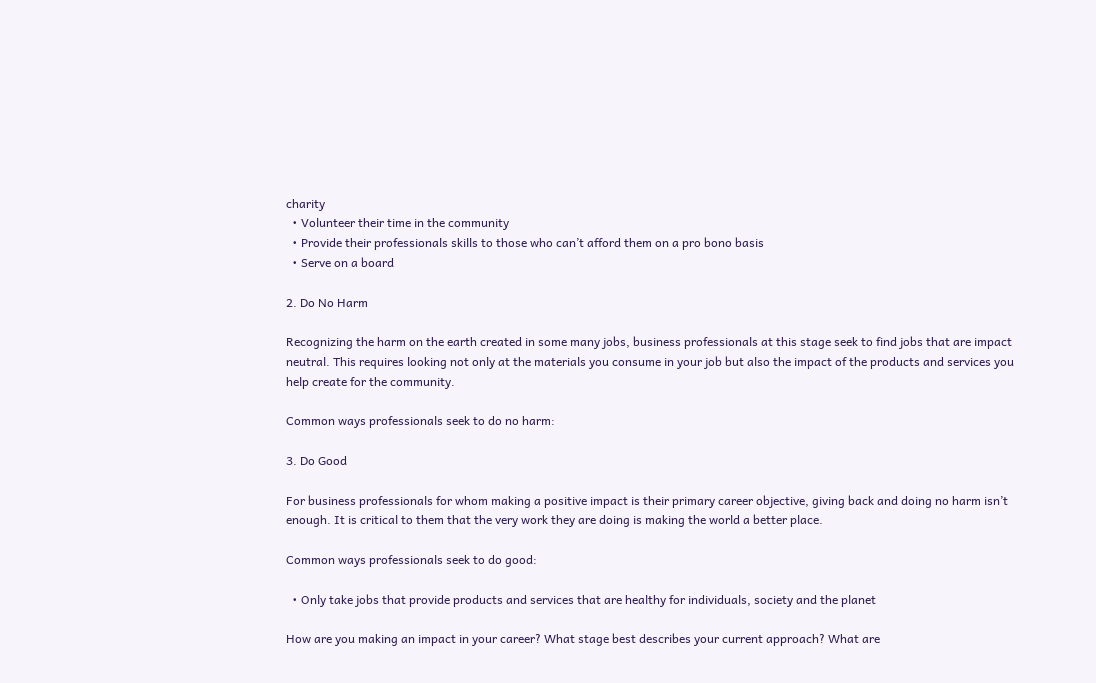charity
  • Volunteer their time in the community
  • Provide their professionals skills to those who can’t afford them on a pro bono basis
  • Serve on a board

2. Do No Harm

Recognizing the harm on the earth created in some many jobs, business professionals at this stage seek to find jobs that are impact neutral. This requires looking not only at the materials you consume in your job but also the impact of the products and services you help create for the community.

Common ways professionals seek to do no harm:

3. Do Good

For business professionals for whom making a positive impact is their primary career objective, giving back and doing no harm isn’t enough. It is critical to them that the very work they are doing is making the world a better place.

Common ways professionals seek to do good:

  • Only take jobs that provide products and services that are healthy for individuals, society and the planet

How are you making an impact in your career? What stage best describes your current approach? What are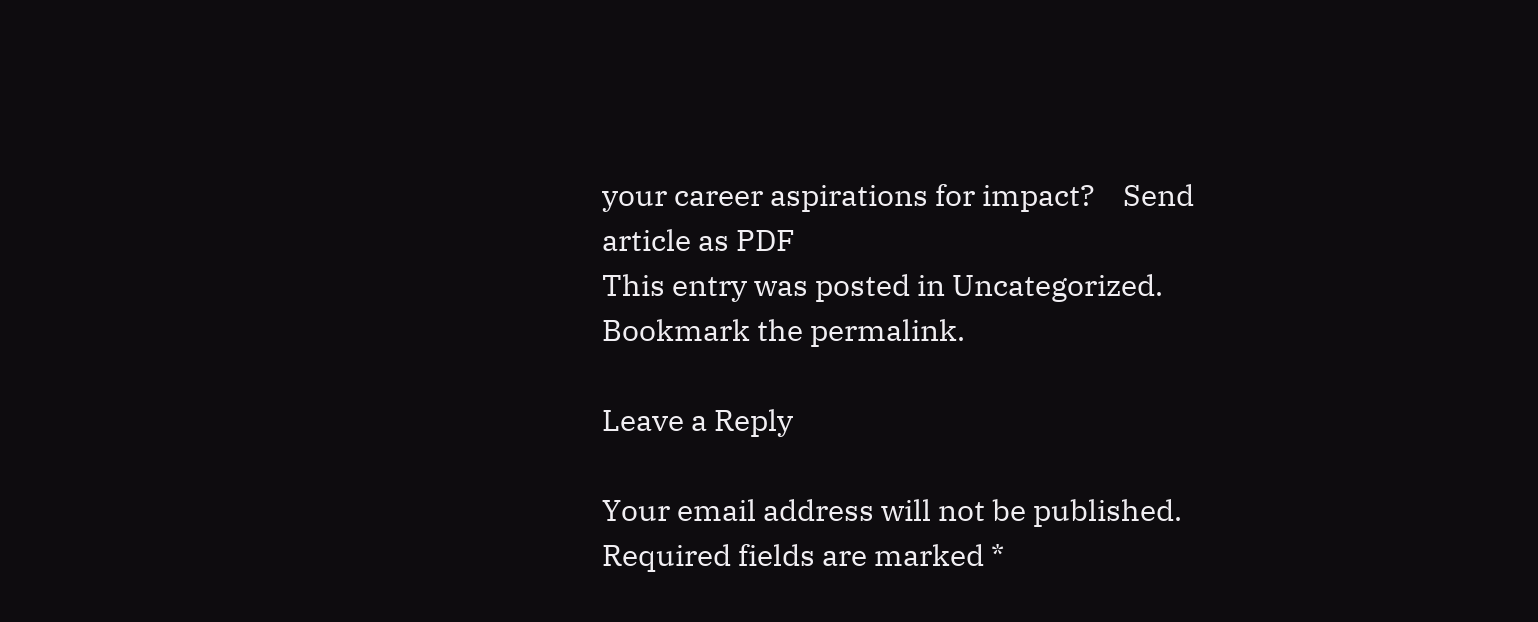your career aspirations for impact?    Send article as PDF
This entry was posted in Uncategorized. Bookmark the permalink.

Leave a Reply

Your email address will not be published. Required fields are marked *